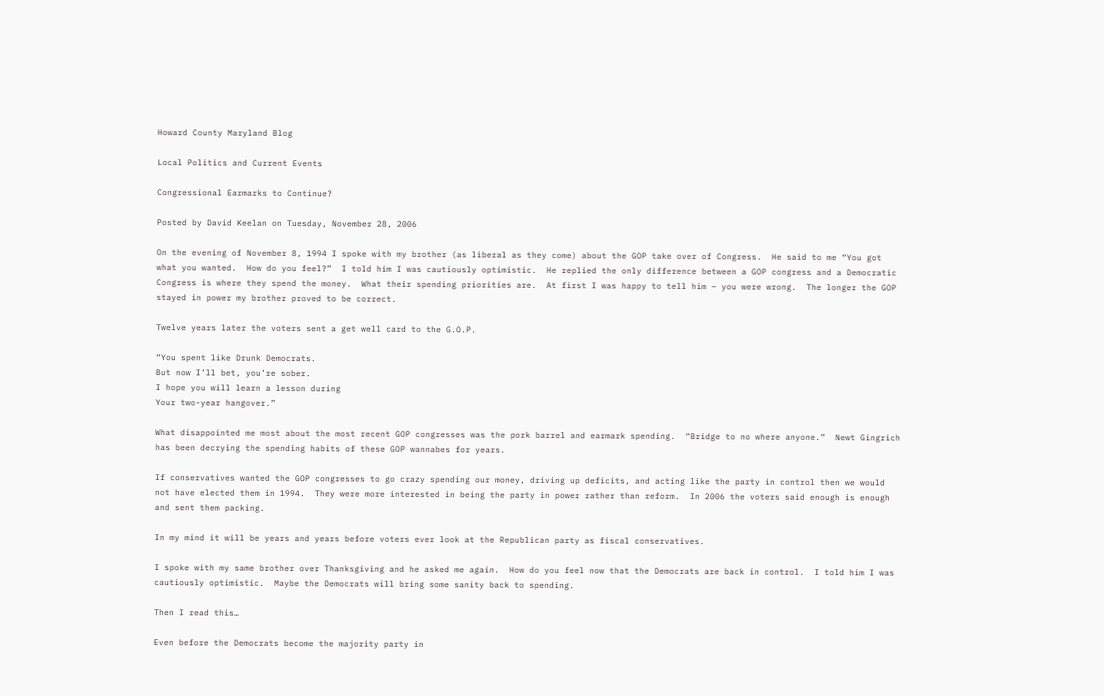Howard County Maryland Blog

Local Politics and Current Events

Congressional Earmarks to Continue?

Posted by David Keelan on Tuesday, November 28, 2006

On the evening of November 8, 1994 I spoke with my brother (as liberal as they come) about the GOP take over of Congress.  He said to me “You got what you wanted.  How do you feel?”  I told him I was cautiously optimistic.  He replied the only difference between a GOP congress and a Democratic Congress is where they spend the money.  What their spending priorities are.  At first I was happy to tell him – you were wrong.  The longer the GOP stayed in power my brother proved to be correct.

Twelve years later the voters sent a get well card to the G.O.P.

“You spent like Drunk Democrats.
But now I’ll bet, you’re sober.
I hope you will learn a lesson during
Your two-year hangover.”

What disappointed me most about the most recent GOP congresses was the pork barrel and earmark spending.  “Bridge to no where anyone.”  Newt Gingrich has been decrying the spending habits of these GOP wannabes for years.

If conservatives wanted the GOP congresses to go crazy spending our money, driving up deficits, and acting like the party in control then we would not have elected them in 1994.  They were more interested in being the party in power rather than reform.  In 2006 the voters said enough is enough and sent them packing.

In my mind it will be years and years before voters ever look at the Republican party as fiscal conservatives.

I spoke with my same brother over Thanksgiving and he asked me again.  How do you feel now that the Democrats are back in control.  I told him I was cautiously optimistic.  Maybe the Democrats will bring some sanity back to spending.

Then I read this…

Even before the Democrats become the majority party in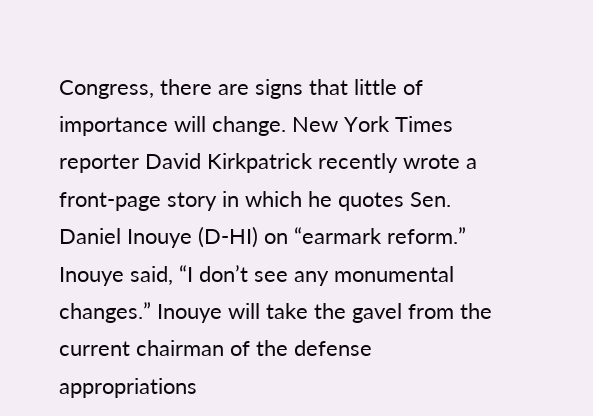Congress, there are signs that little of importance will change. New York Times reporter David Kirkpatrick recently wrote a front-page story in which he quotes Sen. Daniel Inouye (D-HI) on “earmark reform.” Inouye said, “I don’t see any monumental changes.” Inouye will take the gavel from the current chairman of the defense appropriations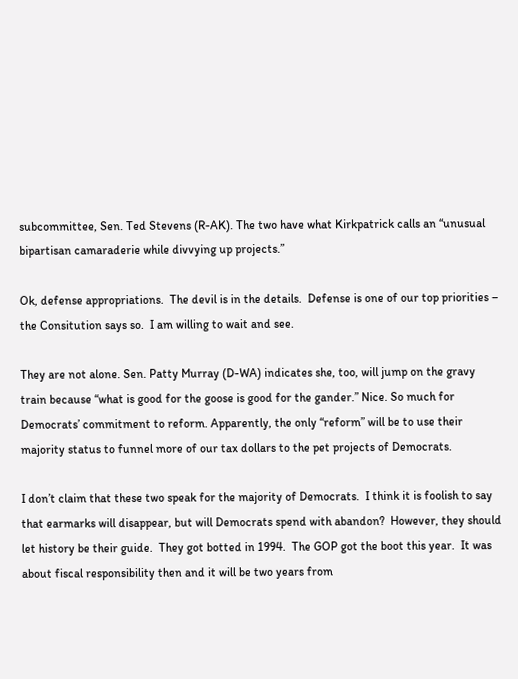subcommittee, Sen. Ted Stevens (R-AK). The two have what Kirkpatrick calls an “unusual bipartisan camaraderie while divvying up projects.”

Ok, defense appropriations.  The devil is in the details.  Defense is one of our top priorities – the Consitution says so.  I am willing to wait and see.

They are not alone. Sen. Patty Murray (D-WA) indicates she, too, will jump on the gravy train because “what is good for the goose is good for the gander.” Nice. So much for Democrats’ commitment to reform. Apparently, the only “reform” will be to use their majority status to funnel more of our tax dollars to the pet projects of Democrats.

I don’t claim that these two speak for the majority of Democrats.  I think it is foolish to say that earmarks will disappear, but will Democrats spend with abandon?  However, they should let history be their guide.  They got botted in 1994.  The GOP got the boot this year.  It was about fiscal responsibility then and it will be two years from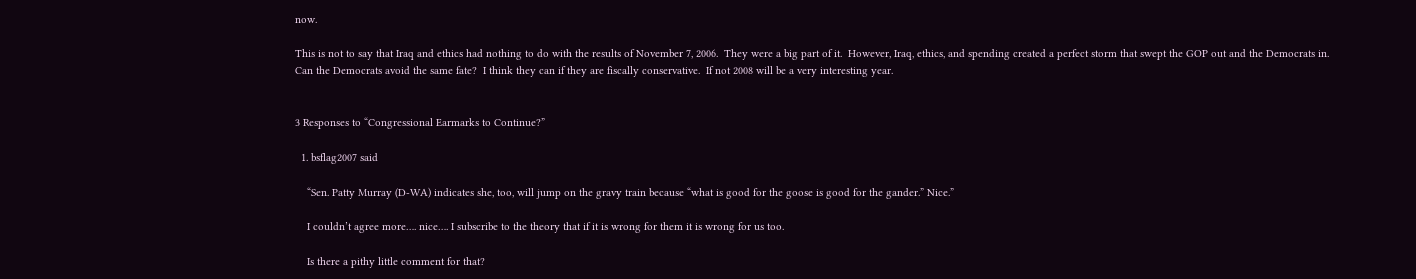now.

This is not to say that Iraq and ethics had nothing to do with the results of November 7, 2006.  They were a big part of it.  However, Iraq, ethics, and spending created a perfect storm that swept the GOP out and the Democrats in.  Can the Democrats avoid the same fate?  I think they can if they are fiscally conservative.  If not 2008 will be a very interesting year.


3 Responses to “Congressional Earmarks to Continue?”

  1. bsflag2007 said

    “Sen. Patty Murray (D-WA) indicates she, too, will jump on the gravy train because “what is good for the goose is good for the gander.” Nice.”

    I couldn’t agree more…. nice…. I subscribe to the theory that if it is wrong for them it is wrong for us too.

    Is there a pithy little comment for that?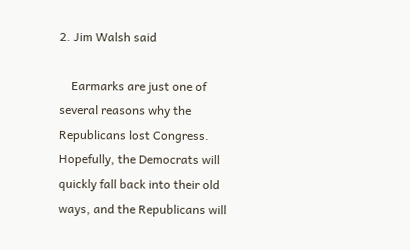2. Jim Walsh said

    Earmarks are just one of several reasons why the Republicans lost Congress. Hopefully, the Democrats will quickly fall back into their old ways, and the Republicans will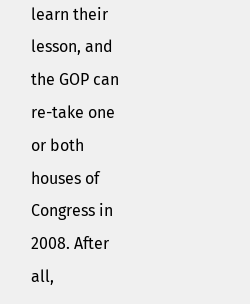learn their lesson, and the GOP can re-take one or both houses of Congress in 2008. After all,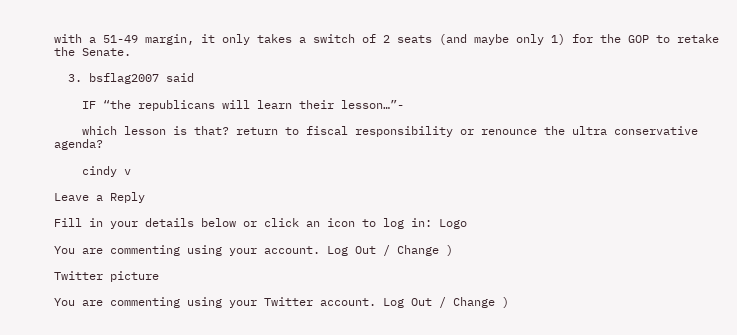with a 51-49 margin, it only takes a switch of 2 seats (and maybe only 1) for the GOP to retake the Senate.

  3. bsflag2007 said

    IF “the republicans will learn their lesson…”-

    which lesson is that? return to fiscal responsibility or renounce the ultra conservative agenda?

    cindy v

Leave a Reply

Fill in your details below or click an icon to log in: Logo

You are commenting using your account. Log Out / Change )

Twitter picture

You are commenting using your Twitter account. Log Out / Change )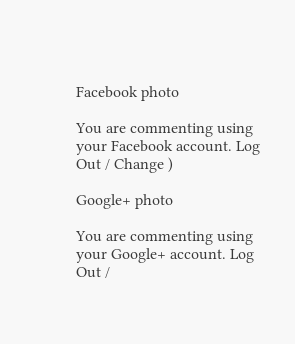Facebook photo

You are commenting using your Facebook account. Log Out / Change )

Google+ photo

You are commenting using your Google+ account. Log Out /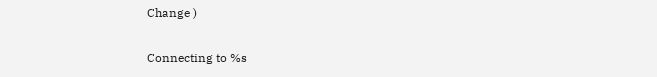Change )

Connecting to %s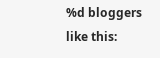%d bloggers like this: